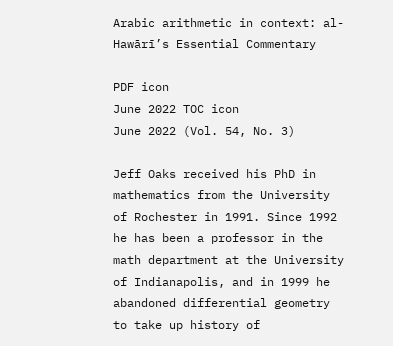Arabic arithmetic in context: al-Hawārī’s Essential Commentary

PDF icon
June 2022 TOC icon
June 2022 (Vol. 54, No. 3)

Jeff Oaks received his PhD in mathematics from the University of Rochester in 1991. Since 1992 he has been a professor in the math department at the University of Indianapolis, and in 1999 he abandoned differential geometry to take up history of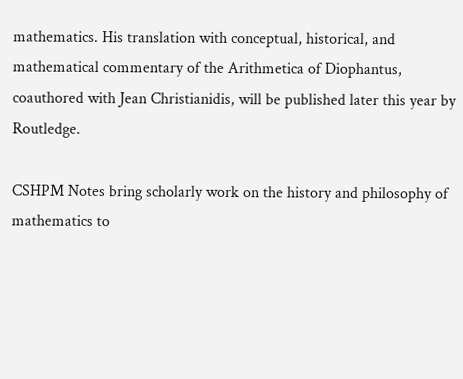mathematics. His translation with conceptual, historical, and mathematical commentary of the Arithmetica of Diophantus, coauthored with Jean Christianidis, will be published later this year by Routledge.

CSHPM Notes bring scholarly work on the history and philosophy of mathematics to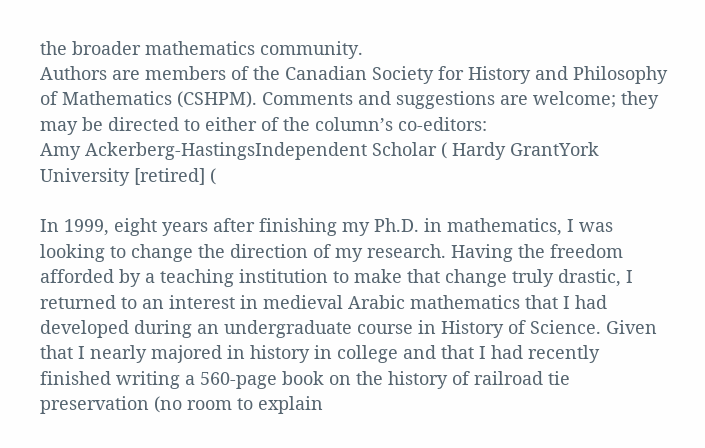the broader mathematics community.
Authors are members of the Canadian Society for History and Philosophy of Mathematics (CSHPM). Comments and suggestions are welcome; they may be directed to either of the column’s co-editors:
Amy Ackerberg-HastingsIndependent Scholar ( Hardy GrantYork University [retired] (

In 1999, eight years after finishing my Ph.D. in mathematics, I was looking to change the direction of my research. Having the freedom afforded by a teaching institution to make that change truly drastic, I returned to an interest in medieval Arabic mathematics that I had developed during an undergraduate course in History of Science. Given that I nearly majored in history in college and that I had recently finished writing a 560-page book on the history of railroad tie preservation (no room to explain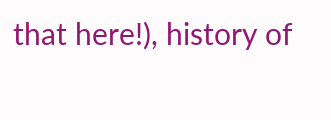that here!), history of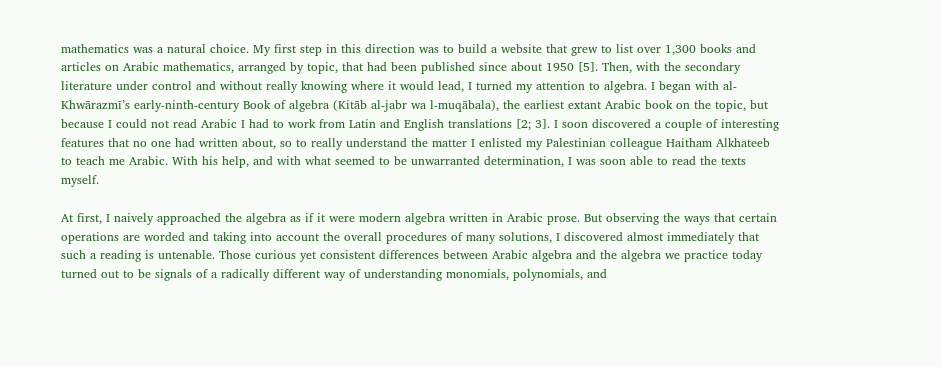mathematics was a natural choice. My first step in this direction was to build a website that grew to list over 1,300 books and articles on Arabic mathematics, arranged by topic, that had been published since about 1950 [5]. Then, with the secondary literature under control and without really knowing where it would lead, I turned my attention to algebra. I began with al-Khwārazmī’s early-ninth-century Book of algebra (Kitāb al-jabr wa l-muqābala), the earliest extant Arabic book on the topic, but because I could not read Arabic I had to work from Latin and English translations [2; 3]. I soon discovered a couple of interesting features that no one had written about, so to really understand the matter I enlisted my Palestinian colleague Haitham Alkhateeb to teach me Arabic. With his help, and with what seemed to be unwarranted determination, I was soon able to read the texts myself.

At first, I naively approached the algebra as if it were modern algebra written in Arabic prose. But observing the ways that certain operations are worded and taking into account the overall procedures of many solutions, I discovered almost immediately that such a reading is untenable. Those curious yet consistent differences between Arabic algebra and the algebra we practice today turned out to be signals of a radically different way of understanding monomials, polynomials, and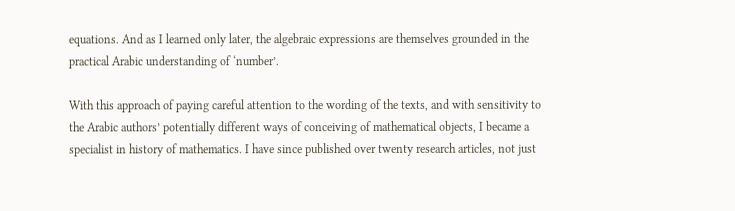equations. And as I learned only later, the algebraic expressions are themselves grounded in the practical Arabic understanding of ‘number’.

With this approach of paying careful attention to the wording of the texts, and with sensitivity to the Arabic authors’ potentially different ways of conceiving of mathematical objects, I became a specialist in history of mathematics. I have since published over twenty research articles, not just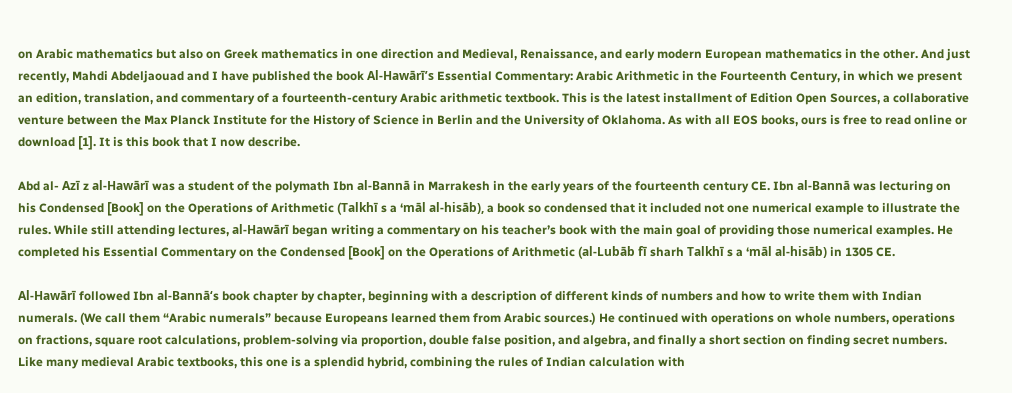on Arabic mathematics but also on Greek mathematics in one direction and Medieval, Renaissance, and early modern European mathematics in the other. And just recently, Mahdi Abdeljaouad and I have published the book Al-Hawārī’s Essential Commentary: Arabic Arithmetic in the Fourteenth Century, in which we present an edition, translation, and commentary of a fourteenth-century Arabic arithmetic textbook. This is the latest installment of Edition Open Sources, a collaborative venture between the Max Planck Institute for the History of Science in Berlin and the University of Oklahoma. As with all EOS books, ours is free to read online or download [1]. It is this book that I now describe.

Abd al- Azī z al-Hawārī was a student of the polymath Ibn al-Bannā in Marrakesh in the early years of the fourteenth century CE. Ibn al-Bannā was lecturing on his Condensed [Book] on the Operations of Arithmetic (Talkhī s a ‘māl al-hisāb), a book so condensed that it included not one numerical example to illustrate the rules. While still attending lectures, al-Hawārī began writing a commentary on his teacher’s book with the main goal of providing those numerical examples. He completed his Essential Commentary on the Condensed [Book] on the Operations of Arithmetic (al-Lubāb fī sharh Talkhī s a ‘māl al-hisāb) in 1305 CE.

Al-Hawārī followed Ibn al-Bannā‘s book chapter by chapter, beginning with a description of different kinds of numbers and how to write them with Indian numerals. (We call them “Arabic numerals” because Europeans learned them from Arabic sources.) He continued with operations on whole numbers, operations on fractions, square root calculations, problem-solving via proportion, double false position, and algebra, and finally a short section on finding secret numbers. Like many medieval Arabic textbooks, this one is a splendid hybrid, combining the rules of Indian calculation with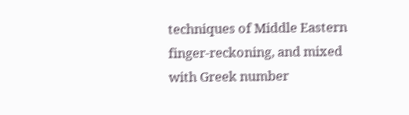techniques of Middle Eastern finger-reckoning, and mixed with Greek number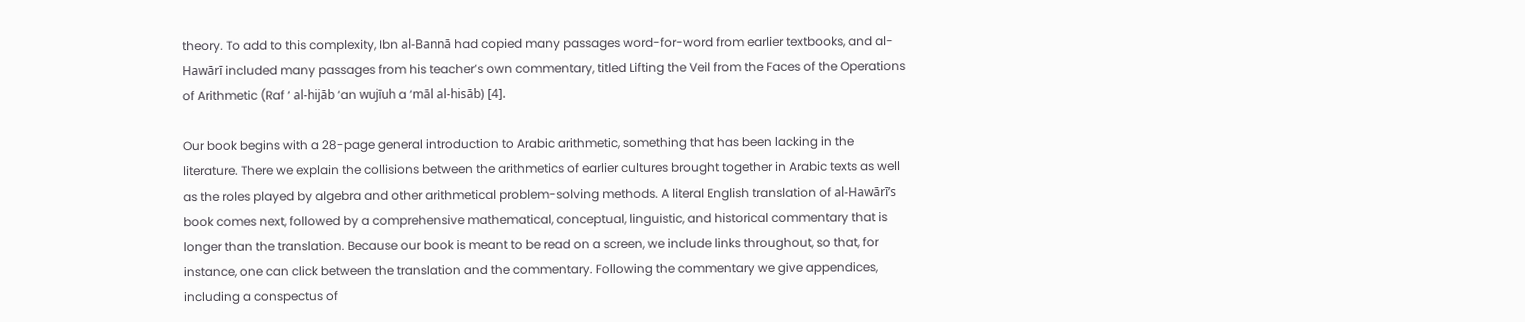theory. To add to this complexity, Ibn al-Bannā had copied many passages word-for-word from earlier textbooks, and al-Hawārī included many passages from his teacher’s own commentary, titled Lifting the Veil from the Faces of the Operations of Arithmetic (Raf ‘ al-hijāb ‘an wujīuh a ‘māl al-hisāb) [4].

Our book begins with a 28-page general introduction to Arabic arithmetic, something that has been lacking in the literature. There we explain the collisions between the arithmetics of earlier cultures brought together in Arabic texts as well as the roles played by algebra and other arithmetical problem-solving methods. A literal English translation of al-Hawārī’s book comes next, followed by a comprehensive mathematical, conceptual, linguistic, and historical commentary that is longer than the translation. Because our book is meant to be read on a screen, we include links throughout, so that, for instance, one can click between the translation and the commentary. Following the commentary we give appendices, including a conspectus of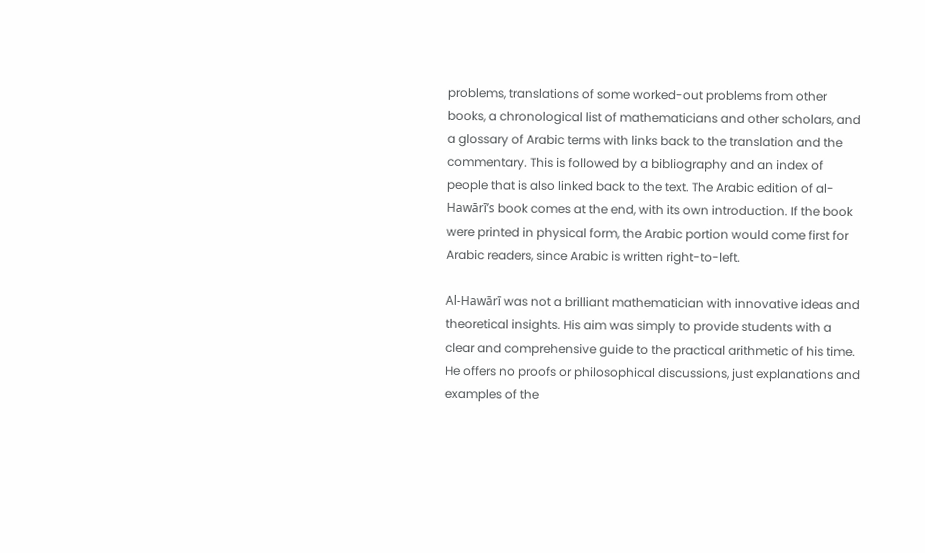problems, translations of some worked-out problems from other books, a chronological list of mathematicians and other scholars, and a glossary of Arabic terms with links back to the translation and the commentary. This is followed by a bibliography and an index of people that is also linked back to the text. The Arabic edition of al-Hawārī’s book comes at the end, with its own introduction. If the book were printed in physical form, the Arabic portion would come first for Arabic readers, since Arabic is written right-to-left.

Al-Hawārī was not a brilliant mathematician with innovative ideas and theoretical insights. His aim was simply to provide students with a clear and comprehensive guide to the practical arithmetic of his time. He offers no proofs or philosophical discussions, just explanations and examples of the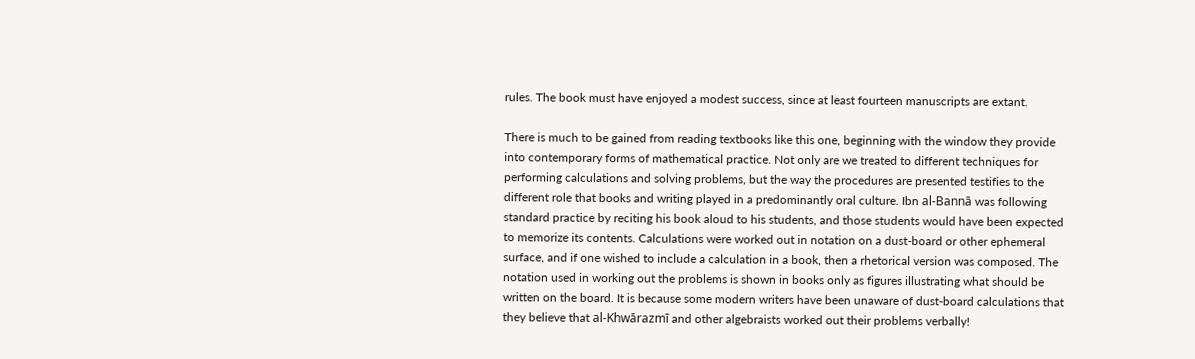rules. The book must have enjoyed a modest success, since at least fourteen manuscripts are extant.

There is much to be gained from reading textbooks like this one, beginning with the window they provide into contemporary forms of mathematical practice. Not only are we treated to different techniques for performing calculations and solving problems, but the way the procedures are presented testifies to the different role that books and writing played in a predominantly oral culture. Ibn al-Bannā was following standard practice by reciting his book aloud to his students, and those students would have been expected to memorize its contents. Calculations were worked out in notation on a dust-board or other ephemeral surface, and if one wished to include a calculation in a book, then a rhetorical version was composed. The notation used in working out the problems is shown in books only as figures illustrating what should be written on the board. It is because some modern writers have been unaware of dust-board calculations that they believe that al-Khwārazmī and other algebraists worked out their problems verbally!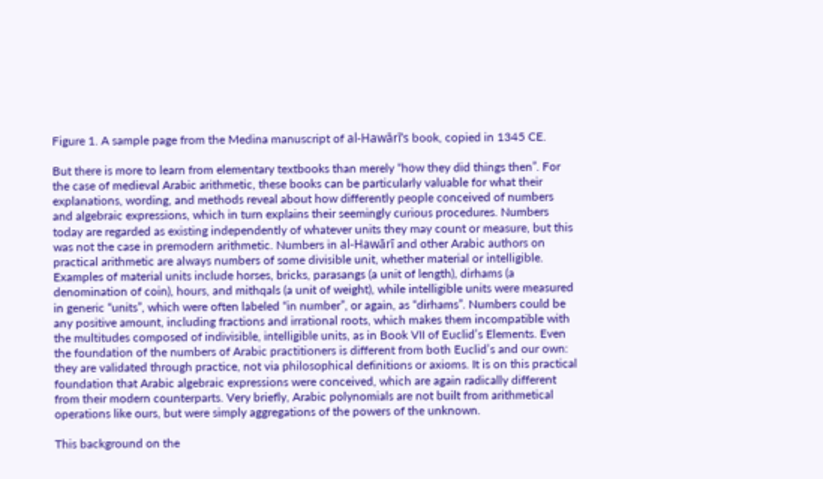Figure 1. A sample page from the Medina manuscript of al-Hawārī’s book, copied in 1345 CE.

But there is more to learn from elementary textbooks than merely “how they did things then”. For the case of medieval Arabic arithmetic, these books can be particularly valuable for what their explanations, wording, and methods reveal about how differently people conceived of numbers and algebraic expressions, which in turn explains their seemingly curious procedures. Numbers today are regarded as existing independently of whatever units they may count or measure, but this was not the case in premodern arithmetic. Numbers in al-Hawārī and other Arabic authors on practical arithmetic are always numbers of some divisible unit, whether material or intelligible. Examples of material units include horses, bricks, parasangs (a unit of length), dirhams (a denomination of coin), hours, and mithqals (a unit of weight), while intelligible units were measured in generic “units”, which were often labeled “in number”, or again, as “dirhams”. Numbers could be any positive amount, including fractions and irrational roots, which makes them incompatible with the multitudes composed of indivisible, intelligible units, as in Book VII of Euclid’s Elements. Even the foundation of the numbers of Arabic practitioners is different from both Euclid’s and our own: they are validated through practice, not via philosophical definitions or axioms. It is on this practical foundation that Arabic algebraic expressions were conceived, which are again radically different from their modern counterparts. Very briefly, Arabic polynomials are not built from arithmetical operations like ours, but were simply aggregations of the powers of the unknown.

This background on the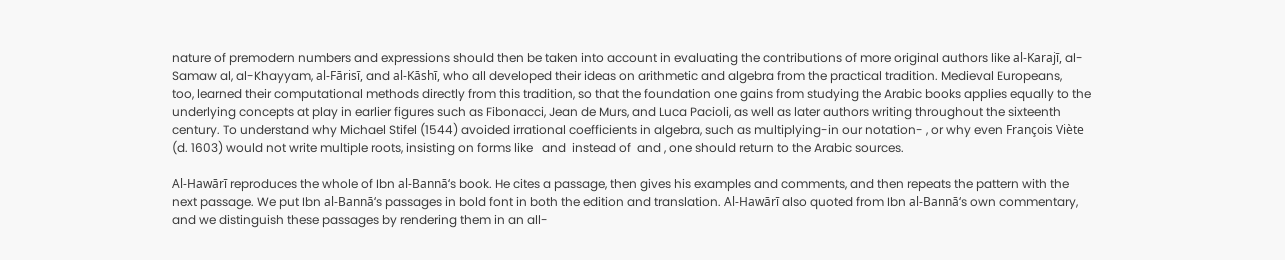nature of premodern numbers and expressions should then be taken into account in evaluating the contributions of more original authors like al-Karajī, al-Samaw al, al-Khayyam, al-Fārisī, and al-Kāshī, who all developed their ideas on arithmetic and algebra from the practical tradition. Medieval Europeans, too, learned their computational methods directly from this tradition, so that the foundation one gains from studying the Arabic books applies equally to the underlying concepts at play in earlier figures such as Fibonacci, Jean de Murs, and Luca Pacioli, as well as later authors writing throughout the sixteenth century. To understand why Michael Stifel (1544) avoided irrational coefficients in algebra, such as multiplying-in our notation- , or why even François Viète (d. 1603) would not write multiple roots, insisting on forms like   and  instead of  and , one should return to the Arabic sources.

Al-Hawārī reproduces the whole of Ibn al-Bannā‘s book. He cites a passage, then gives his examples and comments, and then repeats the pattern with the next passage. We put Ibn al-Bannā‘s passages in bold font in both the edition and translation. Al-Hawārī also quoted from Ibn al-Bannā‘s own commentary, and we distinguish these passages by rendering them in an all-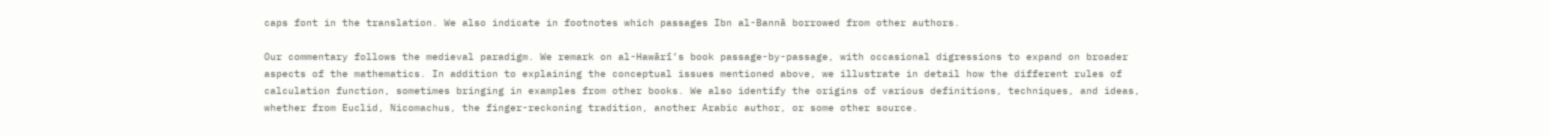caps font in the translation. We also indicate in footnotes which passages Ibn al-Bannā borrowed from other authors.

Our commentary follows the medieval paradigm. We remark on al-Hawārī’s book passage-by-passage, with occasional digressions to expand on broader aspects of the mathematics. In addition to explaining the conceptual issues mentioned above, we illustrate in detail how the different rules of calculation function, sometimes bringing in examples from other books. We also identify the origins of various definitions, techniques, and ideas, whether from Euclid, Nicomachus, the finger-reckoning tradition, another Arabic author, or some other source.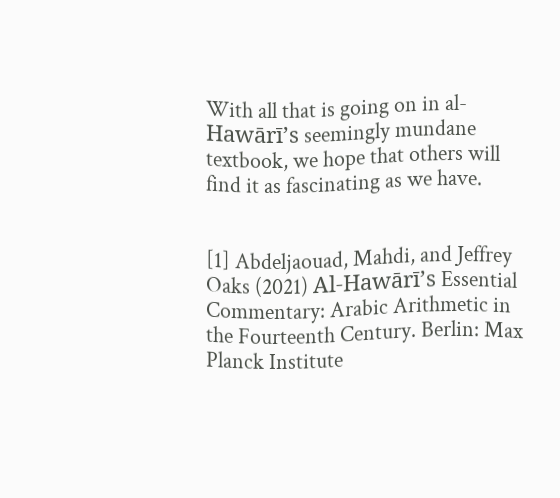With all that is going on in al-Hawārī’s seemingly mundane textbook, we hope that others will find it as fascinating as we have.


[1] Abdeljaouad, Mahdi, and Jeffrey Oaks (2021) Al-Hawārī’s Essential Commentary: Arabic Arithmetic in the Fourteenth Century. Berlin: Max Planck Institute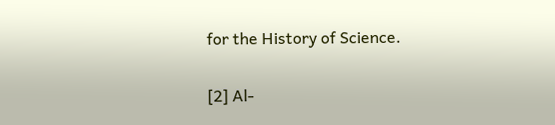for the History of Science.

[2] Al-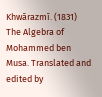Khwārazmī. (1831) The Algebra of Mohammed ben Musa. Translated and edited by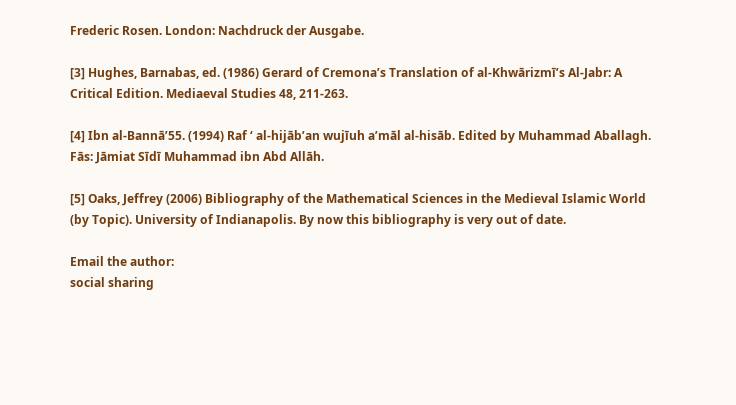Frederic Rosen. London: Nachdruck der Ausgabe.

[3] Hughes, Barnabas, ed. (1986) Gerard of Cremona’s Translation of al-Khwārizmī’s Al-Jabr: A Critical Edition. Mediaeval Studies 48, 211-263.

[4] Ibn al-Bannā’55. (1994) Raf ‘ al-hijāb’an wujīuh a’māl al-hisāb. Edited by Muhammad Aballagh. Fās: Jāmiat Sīdī Muhammad ibn Abd Allāh.

[5] Oaks, Jeffrey (2006) Bibliography of the Mathematical Sciences in the Medieval Islamic World (by Topic). University of Indianapolis. By now this bibliography is very out of date.

Email the author:
social sharing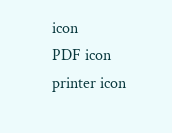icon
PDF icon
printer icon